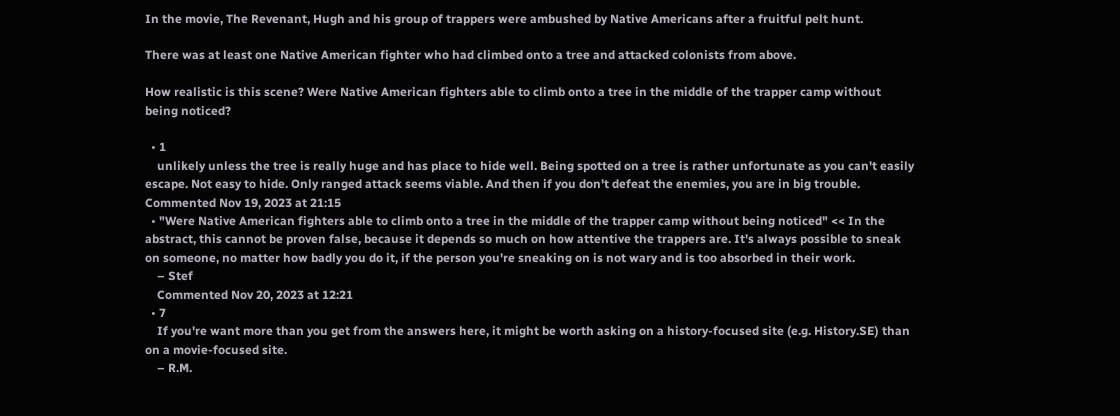In the movie, The Revenant, Hugh and his group of trappers were ambushed by Native Americans after a fruitful pelt hunt.

There was at least one Native American fighter who had climbed onto a tree and attacked colonists from above.

How realistic is this scene? Were Native American fighters able to climb onto a tree in the middle of the trapper camp without being noticed?

  • 1
    unlikely unless the tree is really huge and has place to hide well. Being spotted on a tree is rather unfortunate as you can't easily escape. Not easy to hide. Only ranged attack seems viable. And then if you don't defeat the enemies, you are in big trouble. Commented Nov 19, 2023 at 21:15
  • "Were Native American fighters able to climb onto a tree in the middle of the trapper camp without being noticed" << In the abstract, this cannot be proven false, because it depends so much on how attentive the trappers are. It's always possible to sneak on someone, no matter how badly you do it, if the person you're sneaking on is not wary and is too absorbed in their work.
    – Stef
    Commented Nov 20, 2023 at 12:21
  • 7
    If you're want more than you get from the answers here, it might be worth asking on a history-focused site (e.g. History.SE) than on a movie-focused site.
    – R.M.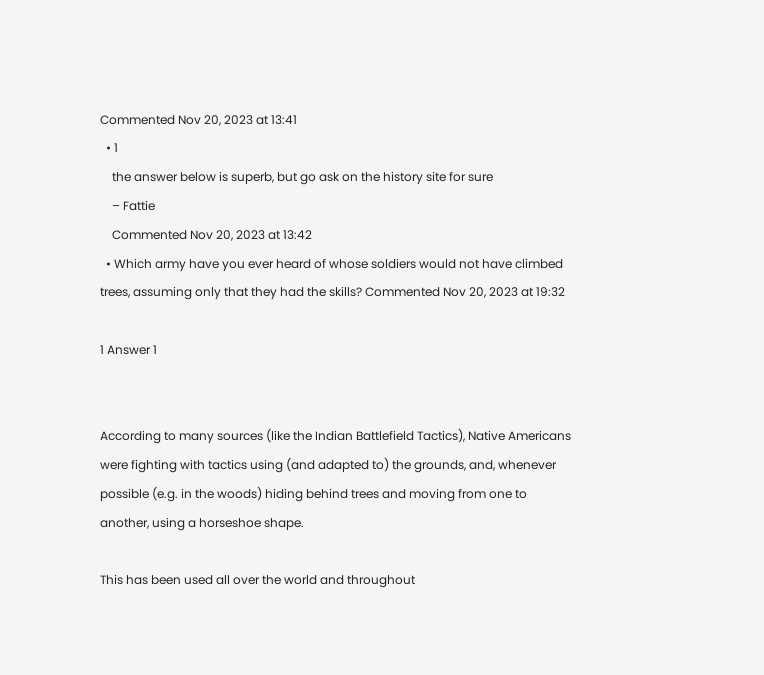Commented Nov 20, 2023 at 13:41
  • 1
    the answer below is superb, but go ask on the history site for sure
    – Fattie
    Commented Nov 20, 2023 at 13:42
  • Which army have you ever heard of whose soldiers would not have climbed trees, assuming only that they had the skills? Commented Nov 20, 2023 at 19:32

1 Answer 1


According to many sources (like the Indian Battlefield Tactics), Native Americans were fighting with tactics using (and adapted to) the grounds, and, whenever possible (e.g. in the woods) hiding behind trees and moving from one to another, using a horseshoe shape.

This has been used all over the world and throughout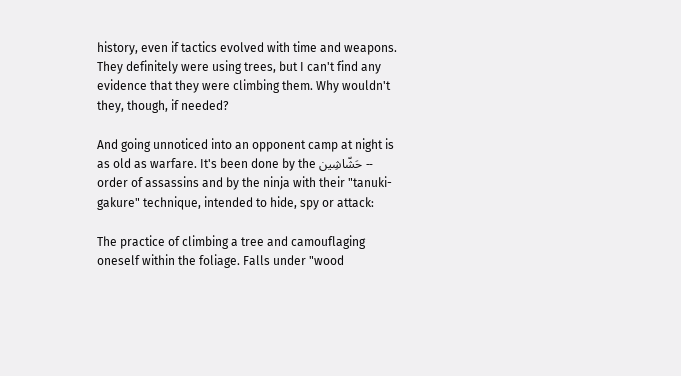history, even if tactics evolved with time and weapons. They definitely were using trees, but I can't find any evidence that they were climbing them. Why wouldn't they, though, if needed?

And going unnoticed into an opponent camp at night is as old as warfare. It's been done by the حَشّاشِین -- order of assassins and by the ninja with their "tanuki-gakure" technique, intended to hide, spy or attack:

The practice of climbing a tree and camouflaging oneself within the foliage. Falls under "wood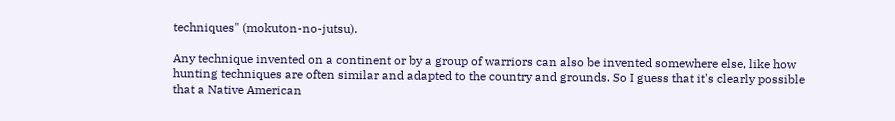techniques" (mokuton-no-jutsu).

Any technique invented on a continent or by a group of warriors can also be invented somewhere else, like how hunting techniques are often similar and adapted to the country and grounds. So I guess that it's clearly possible that a Native American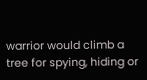warrior would climb a tree for spying, hiding or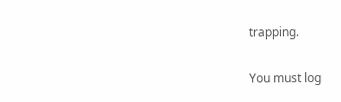trapping.

You must log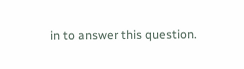in to answer this question.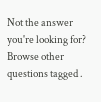Not the answer you're looking for? Browse other questions tagged .